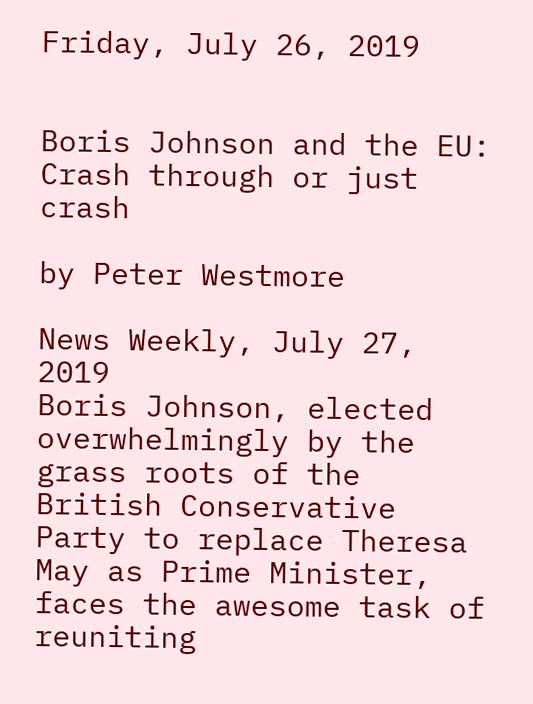Friday, July 26, 2019


Boris Johnson and the EU: Crash through or just crash

by Peter Westmore

News Weekly, July 27, 2019
Boris Johnson, elected overwhelmingly by the grass roots of the British Conservative Party to replace Theresa May as Prime Minister, faces the awesome task of reuniting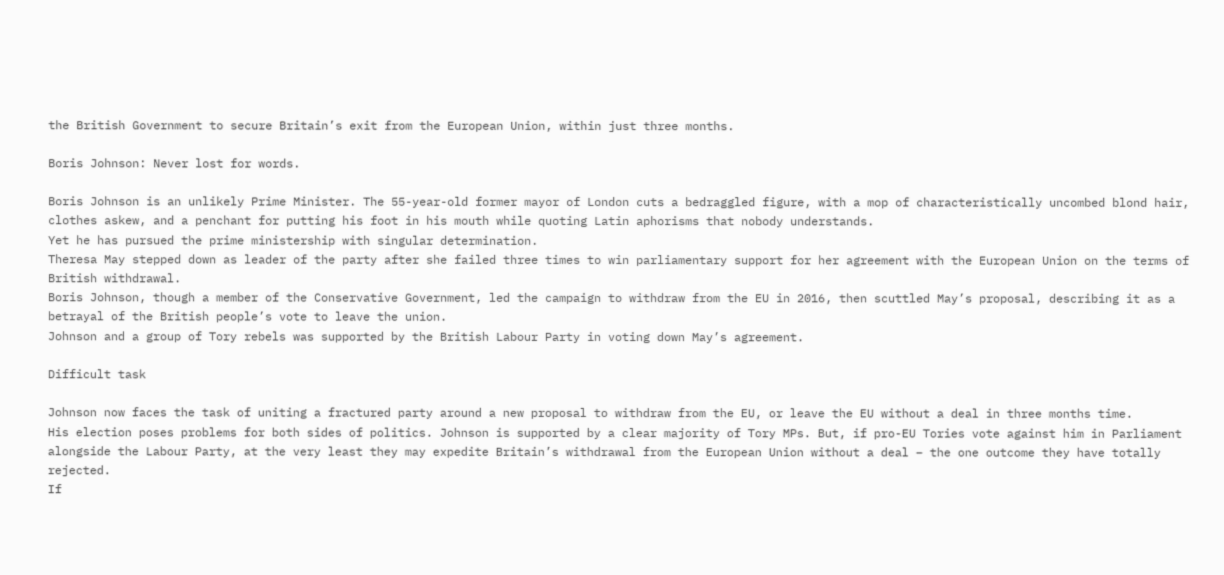the British Government to secure Britain’s exit from the European Union, within just three months.

Boris Johnson: Never lost for words.

Boris Johnson is an unlikely Prime Minister. The 55-year-old former mayor of London cuts a bedraggled figure, with a mop of characteristically uncombed blond hair, clothes askew, and a penchant for putting his foot in his mouth while quoting Latin aphorisms that nobody understands.
Yet he has pursued the prime ministership with singular determination.
Theresa May stepped down as leader of the party after she failed three times to win parliamentary support for her agreement with the European Union on the terms of British withdrawal.
Boris Johnson, though a member of the Conservative Government, led the campaign to withdraw from the EU in 2016, then scuttled May’s proposal, describing it as a betrayal of the British people’s vote to leave the union.
Johnson and a group of Tory rebels was supported by the British Labour Party in voting down May’s agreement.

Difficult task

Johnson now faces the task of uniting a fractured party around a new proposal to withdraw from the EU, or leave the EU without a deal in three months time.
His election poses problems for both sides of politics. Johnson is supported by a clear majority of Tory MPs. But, if pro-EU Tories vote against him in Parliament alongside the Labour Party, at the very least they may expedite Britain’s withdrawal from the European Union without a deal – the one outcome they have totally rejected.
If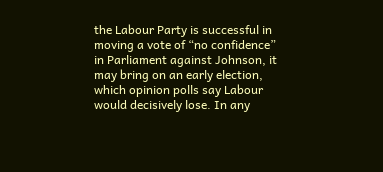the Labour Party is successful in moving a vote of “no confidence” in Parliament against Johnson, it may bring on an early election, which opinion polls say Labour would decisively lose. In any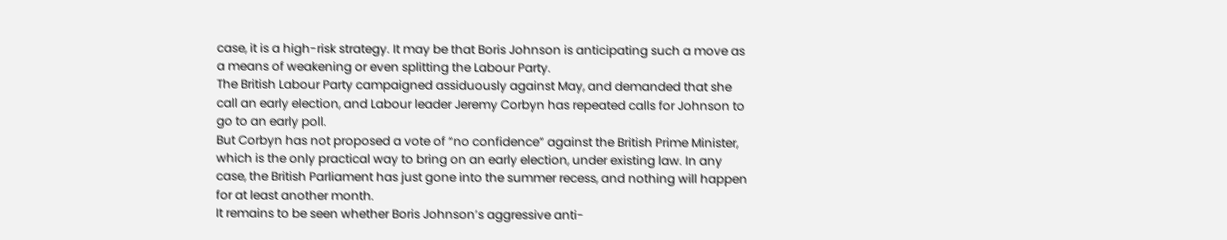case, it is a high-risk strategy. It may be that Boris Johnson is anticipating such a move as a means of weakening or even splitting the Labour Party.
The British Labour Party campaigned assiduously against May, and demanded that she call an early election, and Labour leader Jeremy Corbyn has repeated calls for Johnson to go to an early poll.
But Corbyn has not proposed a vote of “no confidence” against the British Prime Minister, which is the only practical way to bring on an early election, under existing law. In any case, the British Parliament has just gone into the summer recess, and nothing will happen for at least another month.
It remains to be seen whether Boris Johnson’s aggressive anti-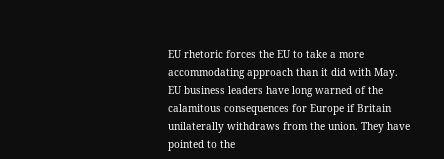EU rhetoric forces the EU to take a more accommodating approach than it did with May.
EU business leaders have long warned of the calamitous consequences for Europe if Britain unilaterally withdraws from the union. They have pointed to the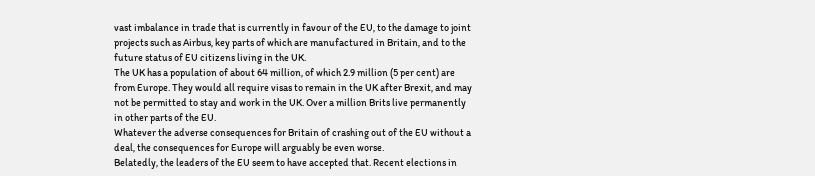vast imbalance in trade that is currently in favour of the EU, to the damage to joint projects such as Airbus, key parts of which are manufactured in Britain, and to the future status of EU citizens living in the UK.
The UK has a population of about 64 million, of which 2.9 million (5 per cent) are from Europe. They would all require visas to remain in the UK after Brexit, and may not be permitted to stay and work in the UK. Over a million Brits live permanently in other parts of the EU.
Whatever the adverse consequences for Britain of crashing out of the EU without a deal, the consequences for Europe will arguably be even worse.
Belatedly, the leaders of the EU seem to have accepted that. Recent elections in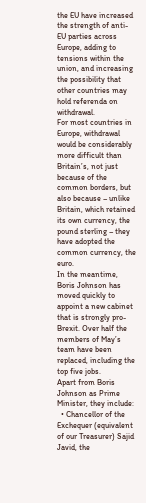the EU have increased the strength of anti-EU parties across Europe, adding to tensions within the union, and increasing the possibility that other countries may hold referenda on withdrawal.
For most countries in Europe, withdrawal would be considerably more difficult than Britain’s, not just because of the common borders, but also because – unlike Britain, which retained its own currency, the pound sterling – they have adopted the common currency, the euro.
In the meantime, Boris Johnson has moved quickly to appoint a new cabinet that is strongly pro-Brexit. Over half the members of May’s team have been replaced, including the top five jobs.
Apart from Boris Johnson as Prime Minister, they include:
  • Chancellor of the Exchequer (equivalent of our Treasurer) Sajid Javid, the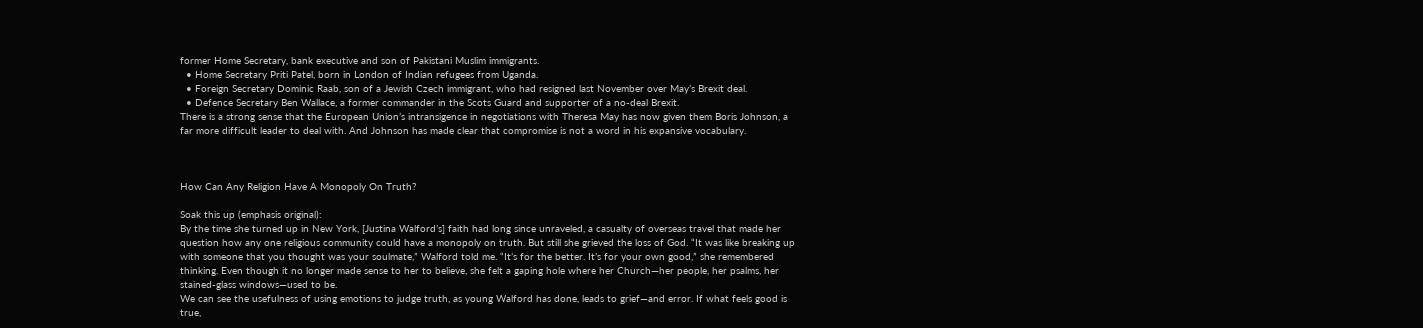former Home Secretary, bank executive and son of Pakistani Muslim immigrants.
  • Home Secretary Priti Patel, born in London of Indian refugees from Uganda.
  • Foreign Secretary Dominic Raab, son of a Jewish Czech immigrant, who had resigned last November over May’s Brexit deal.
  • Defence Secretary Ben Wallace, a former commander in the Scots Guard and supporter of a no-deal Brexit.
There is a strong sense that the European Union’s intransigence in negotiations with Theresa May has now given them Boris Johnson, a far more difficult leader to deal with. And Johnson has made clear that compromise is not a word in his expansive vocabulary.



How Can Any Religion Have A Monopoly On Truth?

Soak this up (emphasis original):
By the time she turned up in New York, [Justina Walford’s] faith had long since unraveled, a casualty of overseas travel that made her question how any one religious community could have a monopoly on truth. But still she grieved the loss of God. “It was like breaking up with someone that you thought was your soulmate,” Walford told me. “It’s for the better. It’s for your own good,” she remembered thinking. Even though it no longer made sense to her to believe, she felt a gaping hole where her Church—her people, her psalms, her stained-glass windows—used to be.
We can see the usefulness of using emotions to judge truth, as young Walford has done, leads to grief—and error. If what feels good is true,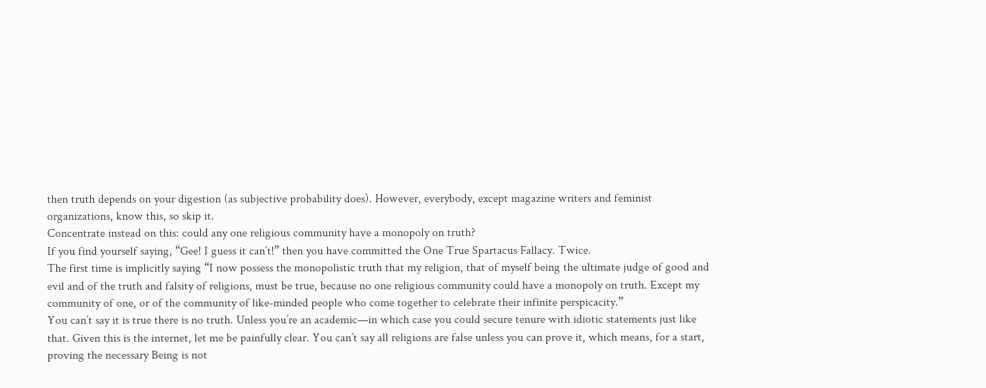then truth depends on your digestion (as subjective probability does). However, everybody, except magazine writers and feminist organizations, know this, so skip it.
Concentrate instead on this: could any one religious community have a monopoly on truth?
If you find yourself saying, “Gee! I guess it can’t!” then you have committed the One True Spartacus Fallacy. Twice.
The first time is implicitly saying “I now possess the monopolistic truth that my religion, that of myself being the ultimate judge of good and evil and of the truth and falsity of religions, must be true, because no one religious community could have a monopoly on truth. Except my community of one, or of the community of like-minded people who come together to celebrate their infinite perspicacity.”
You can’t say it is true there is no truth. Unless you’re an academic—in which case you could secure tenure with idiotic statements just like that. Given this is the internet, let me be painfully clear. You can’t say all religions are false unless you can prove it, which means, for a start, proving the necessary Being is not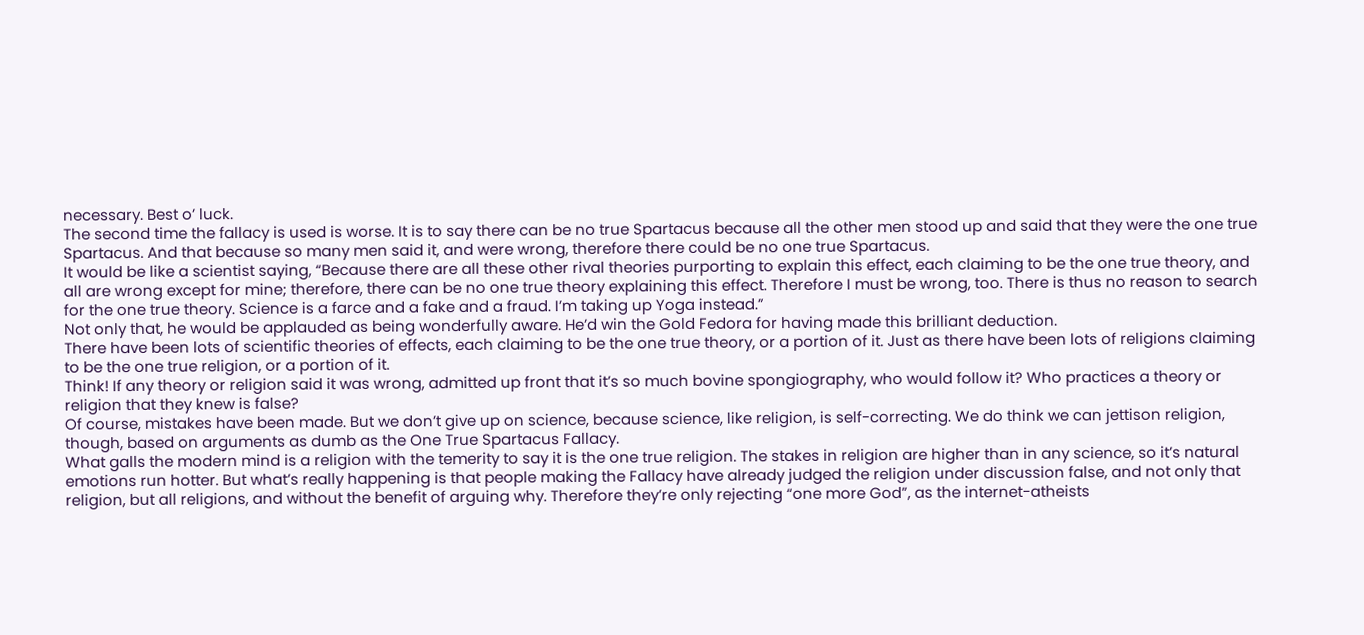necessary. Best o’ luck.
The second time the fallacy is used is worse. It is to say there can be no true Spartacus because all the other men stood up and said that they were the one true Spartacus. And that because so many men said it, and were wrong, therefore there could be no one true Spartacus.
It would be like a scientist saying, “Because there are all these other rival theories purporting to explain this effect, each claiming to be the one true theory, and all are wrong except for mine; therefore, there can be no one true theory explaining this effect. Therefore I must be wrong, too. There is thus no reason to search for the one true theory. Science is a farce and a fake and a fraud. I’m taking up Yoga instead.”
Not only that, he would be applauded as being wonderfully aware. He’d win the Gold Fedora for having made this brilliant deduction.
There have been lots of scientific theories of effects, each claiming to be the one true theory, or a portion of it. Just as there have been lots of religions claiming to be the one true religion, or a portion of it.
Think! If any theory or religion said it was wrong, admitted up front that it’s so much bovine spongiography, who would follow it? Who practices a theory or religion that they knew is false?
Of course, mistakes have been made. But we don’t give up on science, because science, like religion, is self-correcting. We do think we can jettison religion, though, based on arguments as dumb as the One True Spartacus Fallacy.
What galls the modern mind is a religion with the temerity to say it is the one true religion. The stakes in religion are higher than in any science, so it’s natural emotions run hotter. But what’s really happening is that people making the Fallacy have already judged the religion under discussion false, and not only that religion, but all religions, and without the benefit of arguing why. Therefore they’re only rejecting “one more God”, as the internet-atheists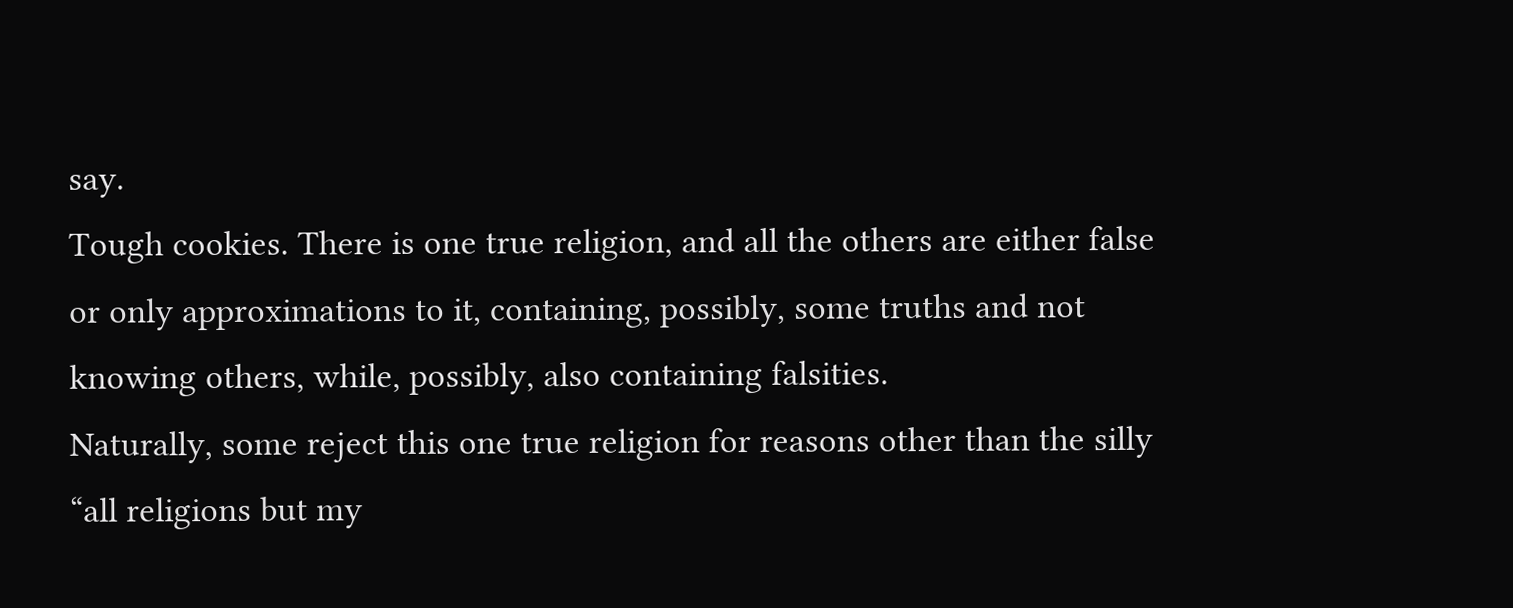say.
Tough cookies. There is one true religion, and all the others are either false or only approximations to it, containing, possibly, some truths and not knowing others, while, possibly, also containing falsities.
Naturally, some reject this one true religion for reasons other than the silly “all religions but my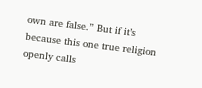own are false.” But if it’s because this one true religion openly calls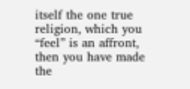itself the one true religion, which you “feel” is an affront, then you have made the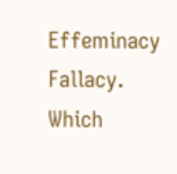Effeminacy Fallacy.
Which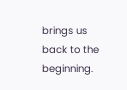brings us back to the beginning.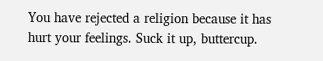You have rejected a religion because it has hurt your feelings. Suck it up, buttercup.